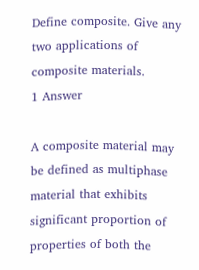Define composite. Give any two applications of composite materials.
1 Answer

A composite material may be defined as multiphase material that exhibits significant proportion of properties of both the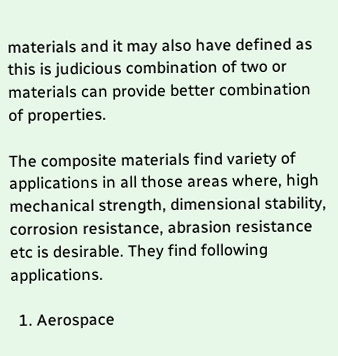materials and it may also have defined as this is judicious combination of two or materials can provide better combination of properties.

The composite materials find variety of applications in all those areas where, high mechanical strength, dimensional stability, corrosion resistance, abrasion resistance etc is desirable. They find following applications.

  1. Aerospace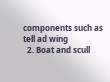components such as tell ad wing
  2. Boat and scull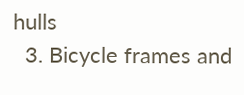hulls
  3. Bicycle frames and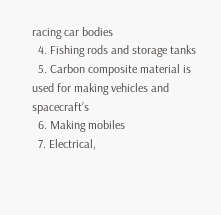racing car bodies
  4. Fishing rods and storage tanks
  5. Carbon composite material is used for making vehicles and spacecraft’s
  6. Making mobiles
  7. Electrical,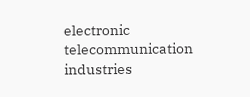electronic telecommunication industries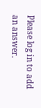Please log in to add an answer.